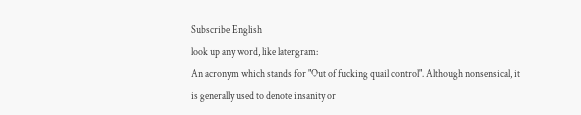Subscribe English
look up any word, like latergram:
An acronym which stands for "Out of fucking quail control". Although nonsensical, it is generally used to denote insanity or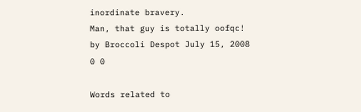inordinate bravery.
Man, that guy is totally oofqc!
by Broccoli Despot July 15, 2008
0 0

Words related to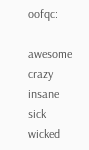oofqc:

awesome crazy insane sick wicked